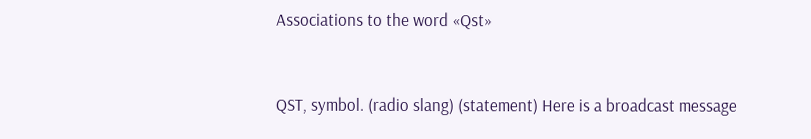Associations to the word «Qst»


QST, symbol. (radio slang) (statement) Here is a broadcast message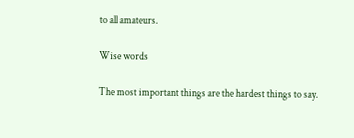to all amateurs.

Wise words

The most important things are the hardest things to say.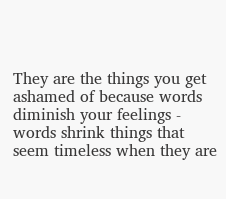They are the things you get ashamed of because words diminish your feelings - words shrink things that seem timeless when they are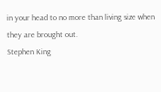in your head to no more than living size when they are brought out.
Stephen King